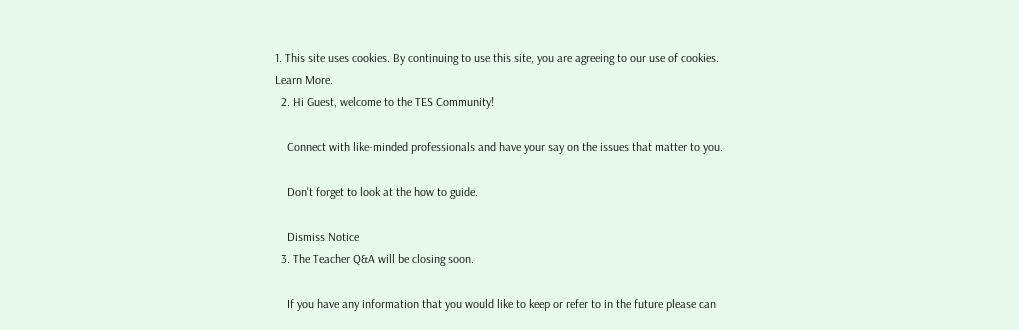1. This site uses cookies. By continuing to use this site, you are agreeing to our use of cookies. Learn More.
  2. Hi Guest, welcome to the TES Community!

    Connect with like-minded professionals and have your say on the issues that matter to you.

    Don't forget to look at the how to guide.

    Dismiss Notice
  3. The Teacher Q&A will be closing soon.

    If you have any information that you would like to keep or refer to in the future please can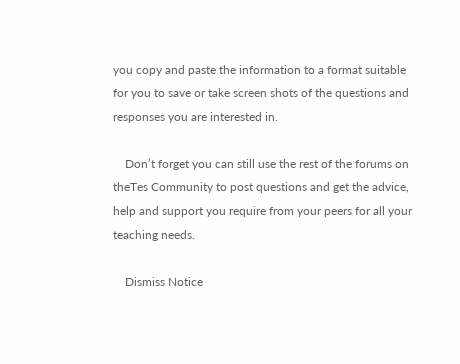you copy and paste the information to a format suitable for you to save or take screen shots of the questions and responses you are interested in.

    Don’t forget you can still use the rest of the forums on theTes Community to post questions and get the advice, help and support you require from your peers for all your teaching needs.

    Dismiss Notice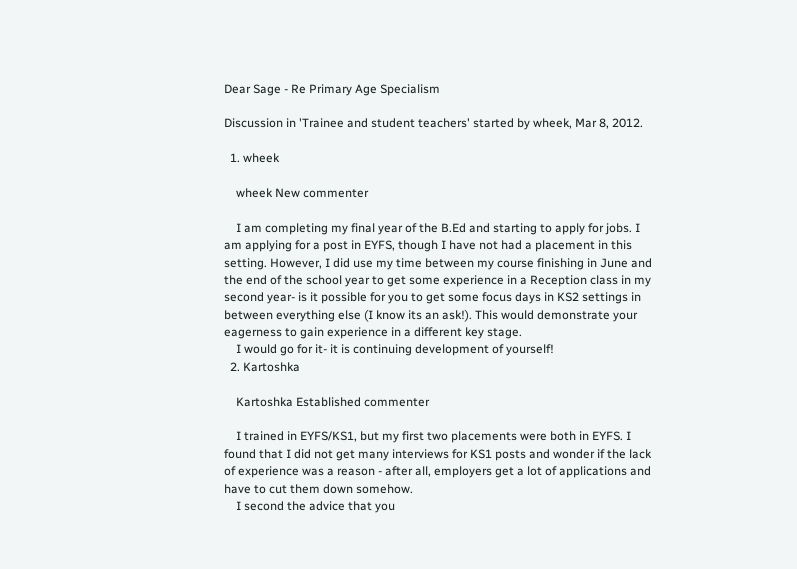Dear Sage - Re Primary Age Specialism

Discussion in 'Trainee and student teachers' started by wheek, Mar 8, 2012.

  1. wheek

    wheek New commenter

    I am completing my final year of the B.Ed and starting to apply for jobs. I am applying for a post in EYFS, though I have not had a placement in this setting. However, I did use my time between my course finishing in June and the end of the school year to get some experience in a Reception class in my second year- is it possible for you to get some focus days in KS2 settings in between everything else (I know its an ask!). This would demonstrate your eagerness to gain experience in a different key stage.
    I would go for it- it is continuing development of yourself!
  2. Kartoshka

    Kartoshka Established commenter

    I trained in EYFS/KS1, but my first two placements were both in EYFS. I found that I did not get many interviews for KS1 posts and wonder if the lack of experience was a reason - after all, employers get a lot of applications and have to cut them down somehow.
    I second the advice that you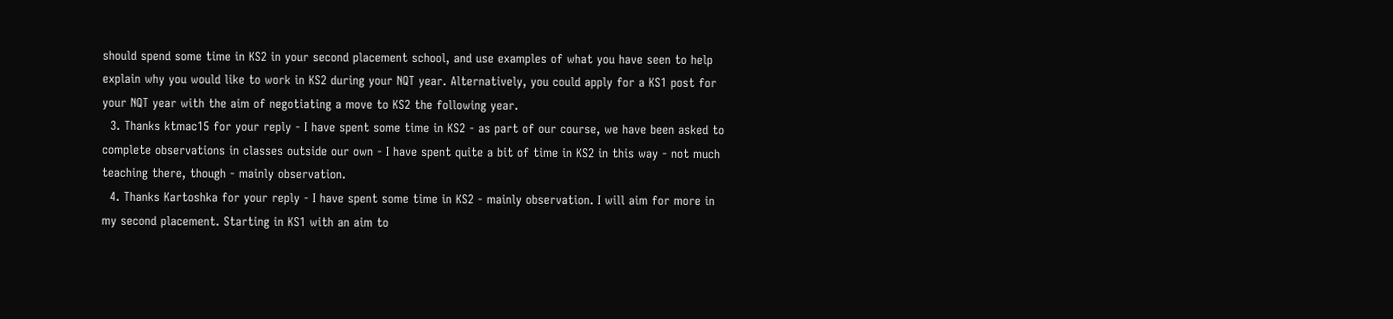should spend some time in KS2 in your second placement school, and use examples of what you have seen to help explain why you would like to work in KS2 during your NQT year. Alternatively, you could apply for a KS1 post for your NQT year with the aim of negotiating a move to KS2 the following year.
  3. Thanks ktmac15 for your reply - I have spent some time in KS2 - as part of our course, we have been asked to complete observations in classes outside our own - I have spent quite a bit of time in KS2 in this way - not much teaching there, though - mainly observation.
  4. Thanks Kartoshka for your reply - I have spent some time in KS2 - mainly observation. I will aim for more in my second placement. Starting in KS1 with an aim to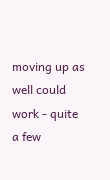moving up as well could work - quite a few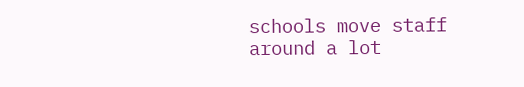schools move staff around a lot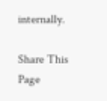internally.

Share This Page